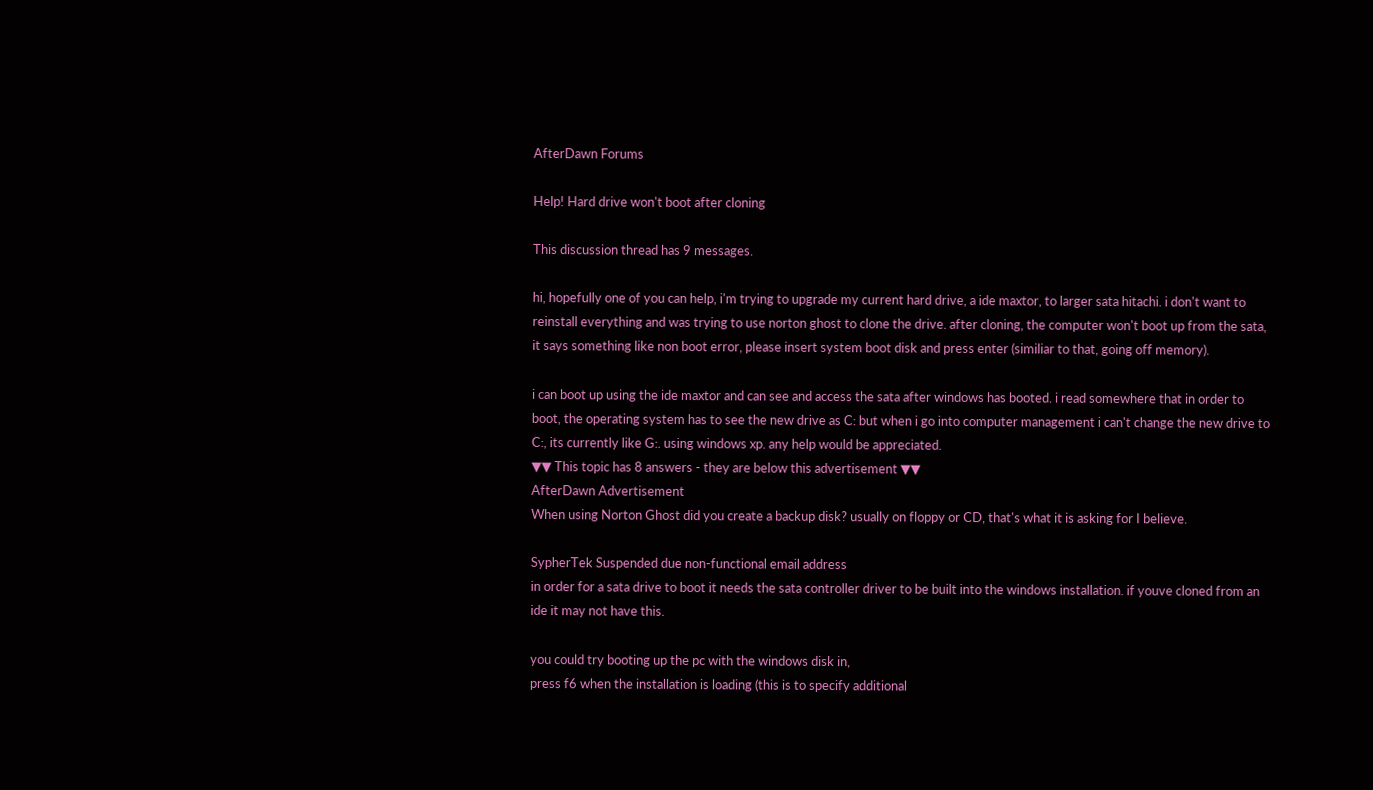AfterDawn Forums

Help! Hard drive won't boot after cloning

This discussion thread has 9 messages.

hi, hopefully one of you can help, i'm trying to upgrade my current hard drive, a ide maxtor, to larger sata hitachi. i don't want to reinstall everything and was trying to use norton ghost to clone the drive. after cloning, the computer won't boot up from the sata, it says something like non boot error, please insert system boot disk and press enter (similiar to that, going off memory).

i can boot up using the ide maxtor and can see and access the sata after windows has booted. i read somewhere that in order to boot, the operating system has to see the new drive as C: but when i go into computer management i can't change the new drive to C:, its currently like G:. using windows xp. any help would be appreciated.
▼▼ This topic has 8 answers - they are below this advertisement ▼▼
AfterDawn Advertisement
When using Norton Ghost did you create a backup disk? usually on floppy or CD, that's what it is asking for I believe.

SypherTek Suspended due non-functional email address
in order for a sata drive to boot it needs the sata controller driver to be built into the windows installation. if youve cloned from an ide it may not have this.

you could try booting up the pc with the windows disk in,
press f6 when the installation is loading (this is to specify additional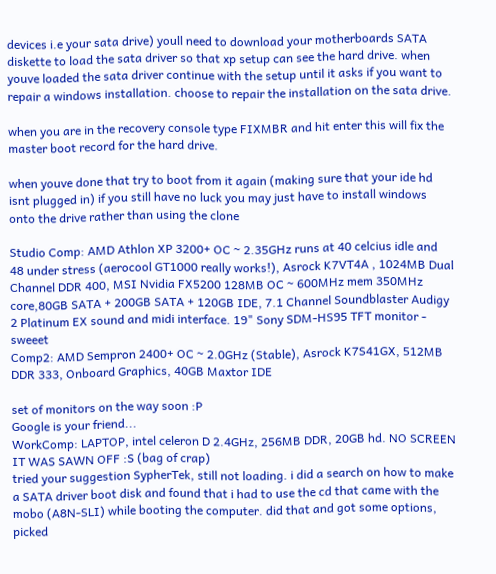devices i.e your sata drive) youll need to download your motherboards SATA diskette to load the sata driver so that xp setup can see the hard drive. when youve loaded the sata driver continue with the setup until it asks if you want to repair a windows installation. choose to repair the installation on the sata drive.

when you are in the recovery console type FIXMBR and hit enter this will fix the master boot record for the hard drive.

when youve done that try to boot from it again (making sure that your ide hd isnt plugged in) if you still have no luck you may just have to install windows onto the drive rather than using the clone

Studio Comp: AMD Athlon XP 3200+ OC ~ 2.35GHz runs at 40 celcius idle and 48 under stress (aerocool GT1000 really works!), Asrock K7VT4A , 1024MB Dual Channel DDR 400, MSI Nvidia FX5200 128MB OC ~ 600MHz mem 350MHz core,80GB SATA + 200GB SATA + 120GB IDE, 7.1 Channel Soundblaster Audigy 2 Platinum EX sound and midi interface. 19" Sony SDM-HS95 TFT monitor - sweeet
Comp2: AMD Sempron 2400+ OC ~ 2.0GHz (Stable), Asrock K7S41GX, 512MB DDR 333, Onboard Graphics, 40GB Maxtor IDE

set of monitors on the way soon :P
Google is your friend...
WorkComp: LAPTOP, intel celeron D 2.4GHz, 256MB DDR, 20GB hd. NO SCREEN IT WAS SAWN OFF :S (bag of crap)
tried your suggestion SypherTek, still not loading. i did a search on how to make a SATA driver boot disk and found that i had to use the cd that came with the mobo (A8N-SLI) while booting the computer. did that and got some options, picked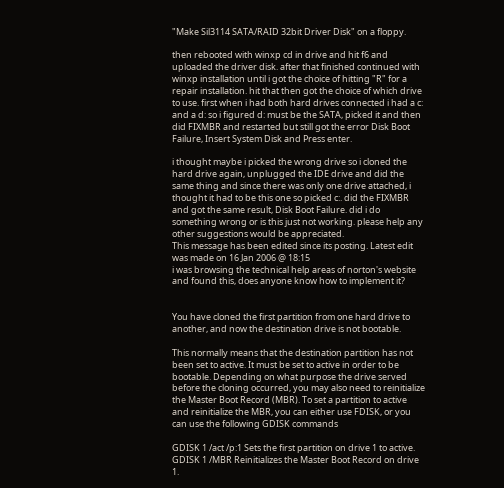"Make Sil3114 SATA/RAID 32bit Driver Disk" on a floppy.

then rebooted with winxp cd in drive and hit f6 and uploaded the driver disk. after that finished continued with winxp installation until i got the choice of hitting "R" for a repair installation. hit that then got the choice of which drive to use. first when i had both hard drives connected i had a c: and a d: so i figured d: must be the SATA, picked it and then did FIXMBR and restarted but still got the error Disk Boot Failure, Insert System Disk and Press enter.

i thought maybe i picked the wrong drive so i cloned the hard drive again, unplugged the IDE drive and did the same thing and since there was only one drive attached, i thought it had to be this one so picked c:. did the FIXMBR and got the same result, Disk Boot Failure. did i do something wrong or is this just not working. please help any other suggestions would be appreciated.
This message has been edited since its posting. Latest edit was made on 16 Jan 2006 @ 18:15
i was browsing the technical help areas of norton's website and found this, does anyone know how to implement it?


You have cloned the first partition from one hard drive to another, and now the destination drive is not bootable.

This normally means that the destination partition has not been set to active. It must be set to active in order to be bootable. Depending on what purpose the drive served before the cloning occurred, you may also need to reinitialize the Master Boot Record (MBR). To set a partition to active and reinitialize the MBR, you can either use FDISK, or you can use the following GDISK commands

GDISK 1 /act /p:1 Sets the first partition on drive 1 to active.
GDISK 1 /MBR Reinitializes the Master Boot Record on drive 1.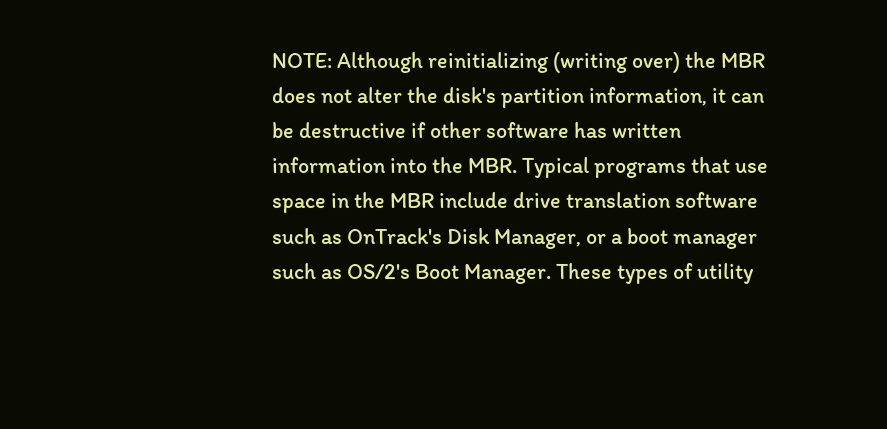NOTE: Although reinitializing (writing over) the MBR does not alter the disk's partition information, it can be destructive if other software has written information into the MBR. Typical programs that use space in the MBR include drive translation software such as OnTrack's Disk Manager, or a boot manager such as OS/2's Boot Manager. These types of utility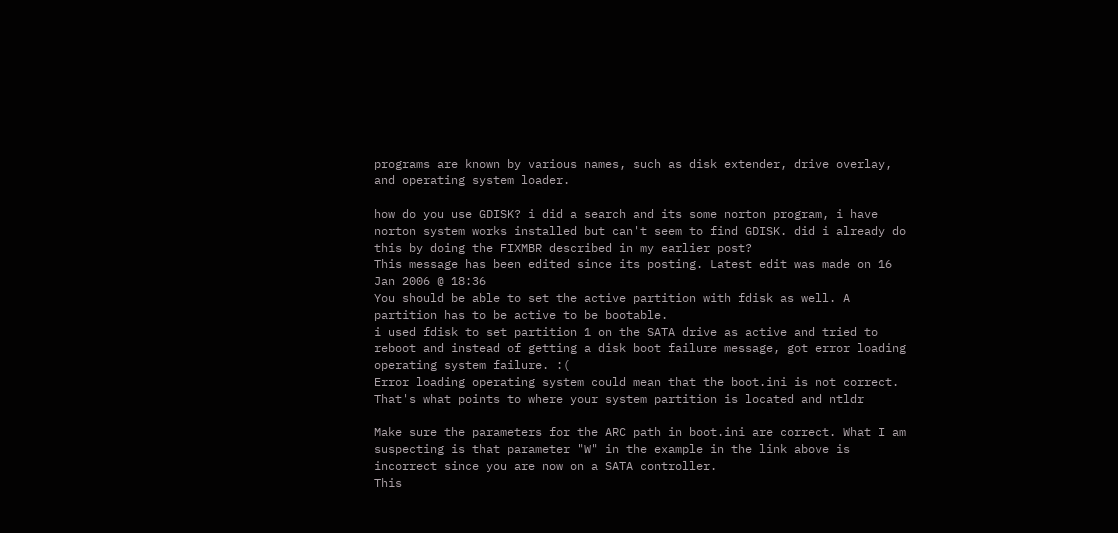programs are known by various names, such as disk extender, drive overlay, and operating system loader.

how do you use GDISK? i did a search and its some norton program, i have norton system works installed but can't seem to find GDISK. did i already do this by doing the FIXMBR described in my earlier post?
This message has been edited since its posting. Latest edit was made on 16 Jan 2006 @ 18:36
You should be able to set the active partition with fdisk as well. A partition has to be active to be bootable.
i used fdisk to set partition 1 on the SATA drive as active and tried to reboot and instead of getting a disk boot failure message, got error loading operating system failure. :(
Error loading operating system could mean that the boot.ini is not correct. That's what points to where your system partition is located and ntldr

Make sure the parameters for the ARC path in boot.ini are correct. What I am suspecting is that parameter "W" in the example in the link above is incorrect since you are now on a SATA controller.
This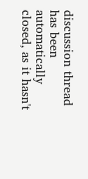discussion thread has been automatically closed, as it hasn't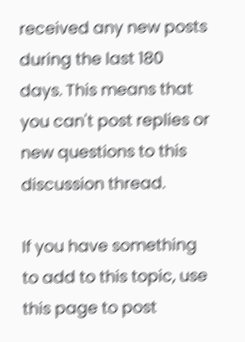received any new posts during the last 180 days. This means that you can't post replies or new questions to this discussion thread.

If you have something to add to this topic, use this page to post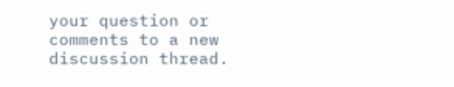your question or comments to a new discussion thread.